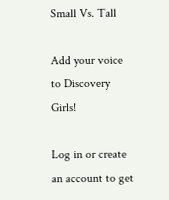Small Vs. Tall

Add your voice to Discovery Girls!

Log in or create an account to get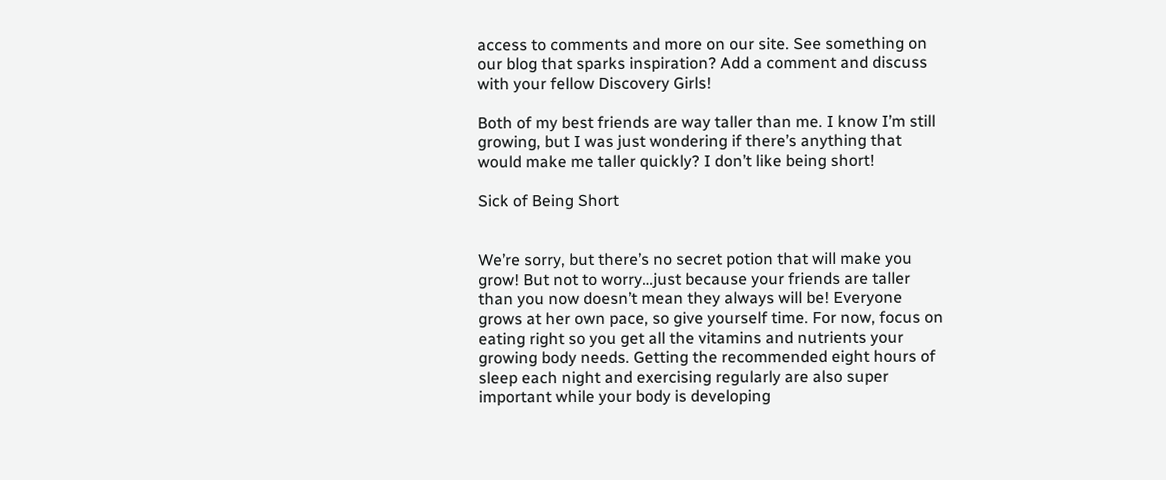access to comments and more on our site. See something on our blog that sparks inspiration? Add a comment and discuss with your fellow Discovery Girls!

Both of my best friends are way taller than me. I know I’m still growing, but I was just wondering if there’s anything that would make me taller quickly? I don’t like being short!

Sick of Being Short


We’re sorry, but there’s no secret potion that will make you grow! But not to worry…just because your friends are taller than you now doesn’t mean they always will be! Everyone grows at her own pace, so give yourself time. For now, focus on eating right so you get all the vitamins and nutrients your growing body needs. Getting the recommended eight hours of sleep each night and exercising regularly are also super important while your body is developing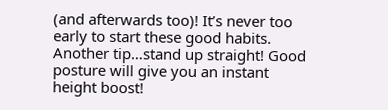(and afterwards too)! It’s never too early to start these good habits. Another tip…stand up straight! Good posture will give you an instant height boost!